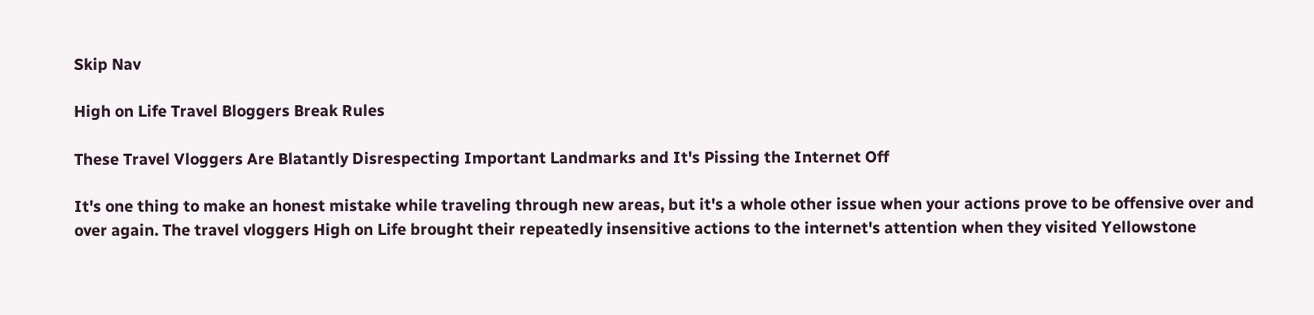Skip Nav

High on Life Travel Bloggers Break Rules

These Travel Vloggers Are Blatantly Disrespecting Important Landmarks and It's Pissing the Internet Off

It's one thing to make an honest mistake while traveling through new areas, but it's a whole other issue when your actions prove to be offensive over and over again. The travel vloggers High on Life brought their repeatedly insensitive actions to the internet's attention when they visited Yellowstone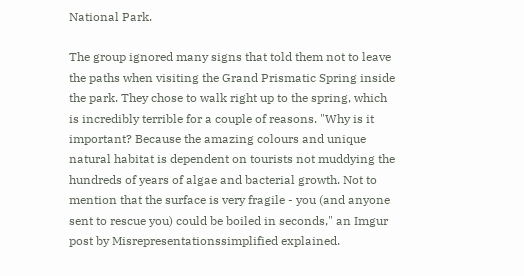National Park.

The group ignored many signs that told them not to leave the paths when visiting the Grand Prismatic Spring inside the park. They chose to walk right up to the spring, which is incredibly terrible for a couple of reasons. "Why is it important? Because the amazing colours and unique natural habitat is dependent on tourists not muddying the hundreds of years of algae and bacterial growth. Not to mention that the surface is very fragile - you (and anyone sent to rescue you) could be boiled in seconds," an Imgur post by Misrepresentationssimplified explained.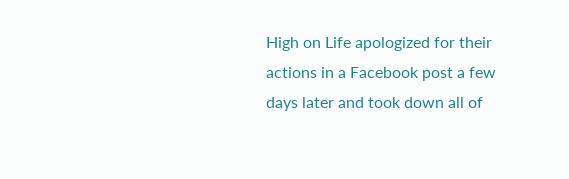High on Life apologized for their actions in a Facebook post a few days later and took down all of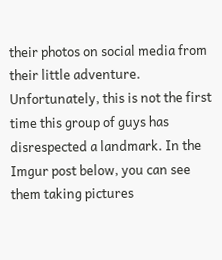their photos on social media from their little adventure. Unfortunately, this is not the first time this group of guys has disrespected a landmark. In the Imgur post below, you can see them taking pictures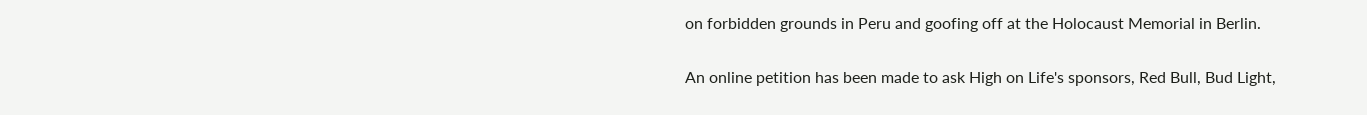on forbidden grounds in Peru and goofing off at the Holocaust Memorial in Berlin.

An online petition has been made to ask High on Life's sponsors, Red Bull, Bud Light,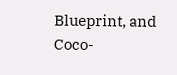Blueprint, and Coco-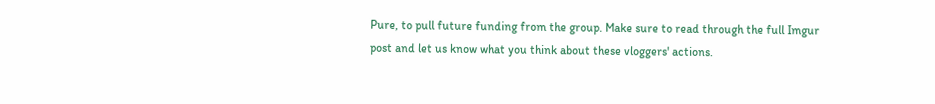Pure, to pull future funding from the group. Make sure to read through the full Imgur post and let us know what you think about these vloggers' actions.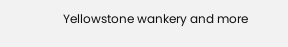Yellowstone wankery and more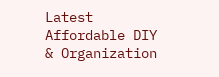Latest Affordable DIY & Organization